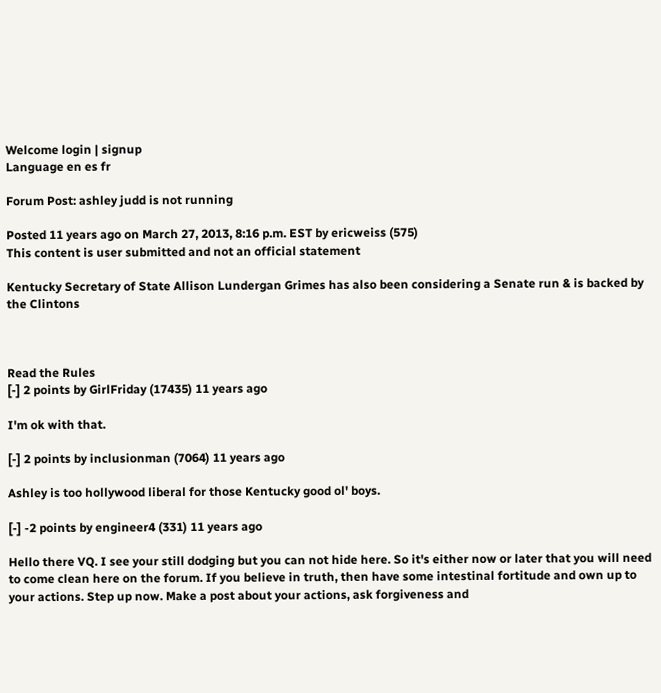Welcome login | signup
Language en es fr

Forum Post: ashley judd is not running

Posted 11 years ago on March 27, 2013, 8:16 p.m. EST by ericweiss (575)
This content is user submitted and not an official statement

Kentucky Secretary of State Allison Lundergan Grimes has also been considering a Senate run & is backed by the Clintons



Read the Rules
[-] 2 points by GirlFriday (17435) 11 years ago

I'm ok with that.

[-] 2 points by inclusionman (7064) 11 years ago

Ashley is too hollywood liberal for those Kentucky good ol' boys.

[-] -2 points by engineer4 (331) 11 years ago

Hello there VQ. I see your still dodging but you can not hide here. So it's either now or later that you will need to come clean here on the forum. If you believe in truth, then have some intestinal fortitude and own up to your actions. Step up now. Make a post about your actions, ask forgiveness and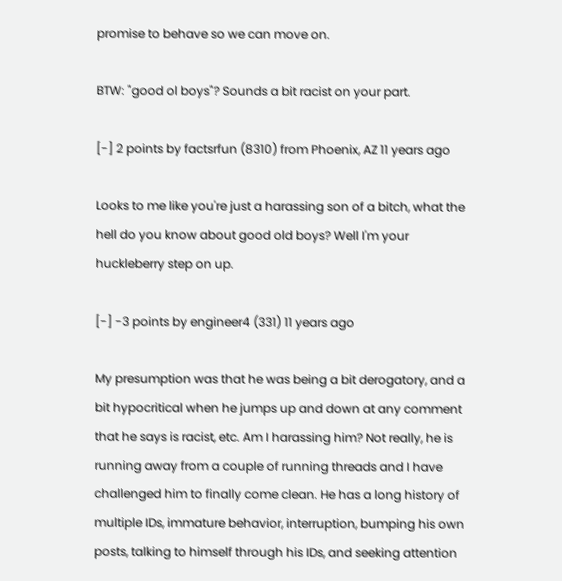promise to behave so we can move on.

BTW: "good ol boys"? Sounds a bit racist on your part.

[-] 2 points by factsrfun (8310) from Phoenix, AZ 11 years ago

Looks to me like you're just a harassing son of a bitch, what the hell do you know about good old boys? Well I'm your huckleberry step on up.

[-] -3 points by engineer4 (331) 11 years ago

My presumption was that he was being a bit derogatory, and a bit hypocritical when he jumps up and down at any comment that he says is racist, etc. Am I harassing him? Not really, he is running away from a couple of running threads and I have challenged him to finally come clean. He has a long history of multiple IDs, immature behavior, interruption, bumping his own posts, talking to himself through his IDs, and seeking attention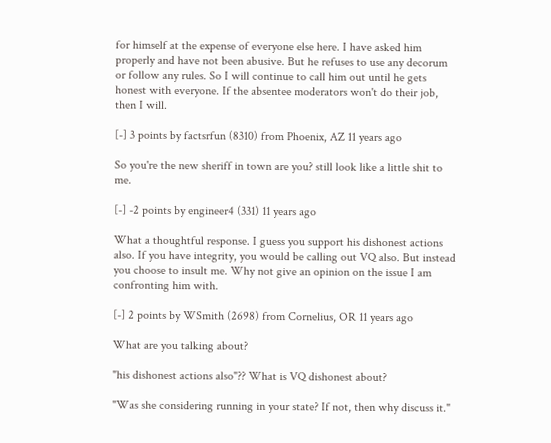for himself at the expense of everyone else here. I have asked him properly and have not been abusive. But he refuses to use any decorum or follow any rules. So I will continue to call him out until he gets honest with everyone. If the absentee moderators won't do their job, then I will.

[-] 3 points by factsrfun (8310) from Phoenix, AZ 11 years ago

So you're the new sheriff in town are you? still look like a little shit to me.

[-] -2 points by engineer4 (331) 11 years ago

What a thoughtful response. I guess you support his dishonest actions also. If you have integrity, you would be calling out VQ also. But instead you choose to insult me. Why not give an opinion on the issue I am confronting him with.

[-] 2 points by WSmith (2698) from Cornelius, OR 11 years ago

What are you talking about?

"his dishonest actions also"?? What is VQ dishonest about?

"Was she considering running in your state? If not, then why discuss it."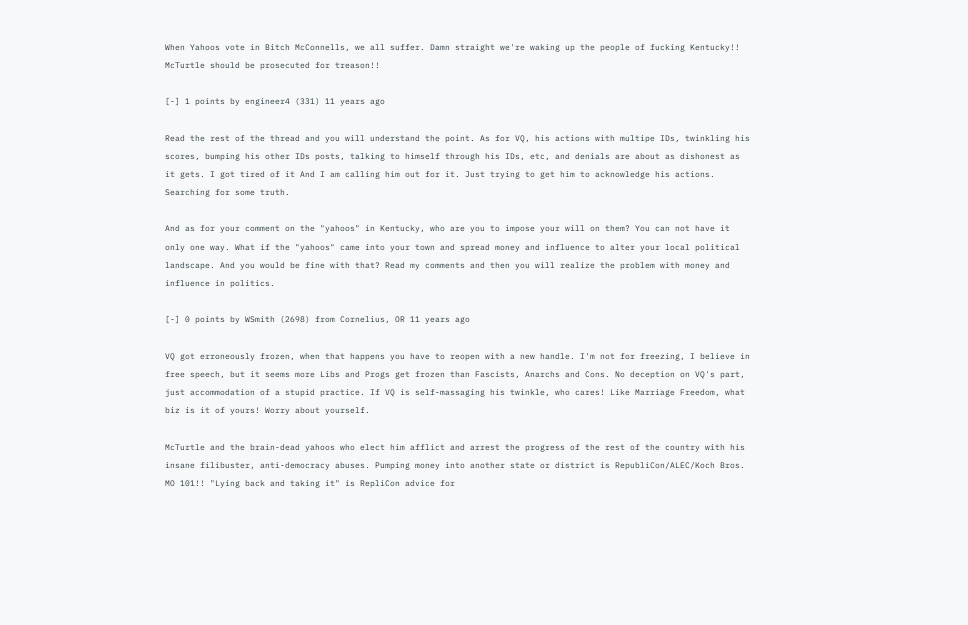When Yahoos vote in Bitch McConnells, we all suffer. Damn straight we're waking up the people of fucking Kentucky!! McTurtle should be prosecuted for treason!!

[-] 1 points by engineer4 (331) 11 years ago

Read the rest of the thread and you will understand the point. As for VQ, his actions with multipe IDs, twinkling his scores, bumping his other IDs posts, talking to himself through his IDs, etc, and denials are about as dishonest as it gets. I got tired of it And I am calling him out for it. Just trying to get him to acknowledge his actions. Searching for some truth.

And as for your comment on the "yahoos" in Kentucky, who are you to impose your will on them? You can not have it only one way. What if the "yahoos" came into your town and spread money and influence to alter your local political landscape. And you would be fine with that? Read my comments and then you will realize the problem with money and influence in politics.

[-] 0 points by WSmith (2698) from Cornelius, OR 11 years ago

VQ got erroneously frozen, when that happens you have to reopen with a new handle. I'm not for freezing, I believe in free speech, but it seems more Libs and Progs get frozen than Fascists, Anarchs and Cons. No deception on VQ's part, just accommodation of a stupid practice. If VQ is self-massaging his twinkle, who cares! Like Marriage Freedom, what biz is it of yours! Worry about yourself.

McTurtle and the brain-dead yahoos who elect him afflict and arrest the progress of the rest of the country with his insane filibuster, anti-democracy abuses. Pumping money into another state or district is RepubliCon/ALEC/Koch Bros. MO 101!! "Lying back and taking it" is RepliCon advice for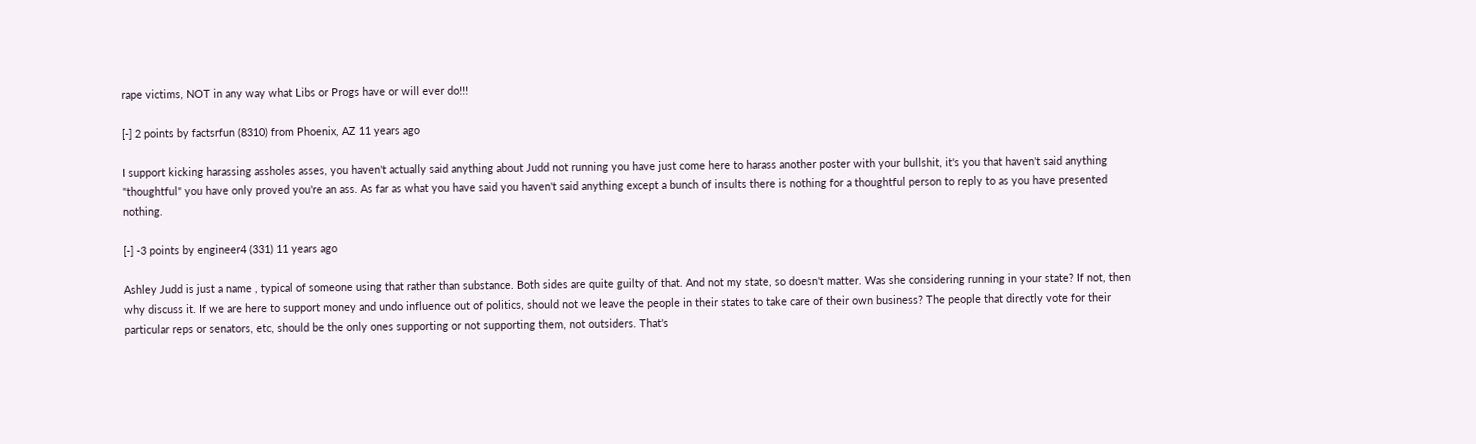rape victims, NOT in any way what Libs or Progs have or will ever do!!!

[-] 2 points by factsrfun (8310) from Phoenix, AZ 11 years ago

I support kicking harassing assholes asses, you haven't actually said anything about Judd not running you have just come here to harass another poster with your bullshit, it's you that haven't said anything "thoughtful" you have only proved you're an ass. As far as what you have said you haven't said anything except a bunch of insults there is nothing for a thoughtful person to reply to as you have presented nothing.

[-] -3 points by engineer4 (331) 11 years ago

Ashley Judd is just a name , typical of someone using that rather than substance. Both sides are quite guilty of that. And not my state, so doesn't matter. Was she considering running in your state? If not, then why discuss it. If we are here to support money and undo influence out of politics, should not we leave the people in their states to take care of their own business? The people that directly vote for their particular reps or senators, etc, should be the only ones supporting or not supporting them, not outsiders. That's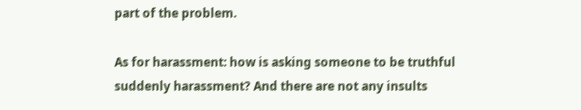part of the problem.

As for harassment: how is asking someone to be truthful suddenly harassment? And there are not any insults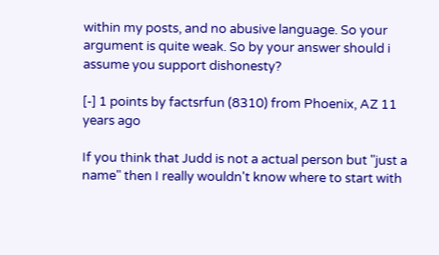within my posts, and no abusive language. So your argument is quite weak. So by your answer should i assume you support dishonesty?

[-] 1 points by factsrfun (8310) from Phoenix, AZ 11 years ago

If you think that Judd is not a actual person but "just a name" then I really wouldn't know where to start with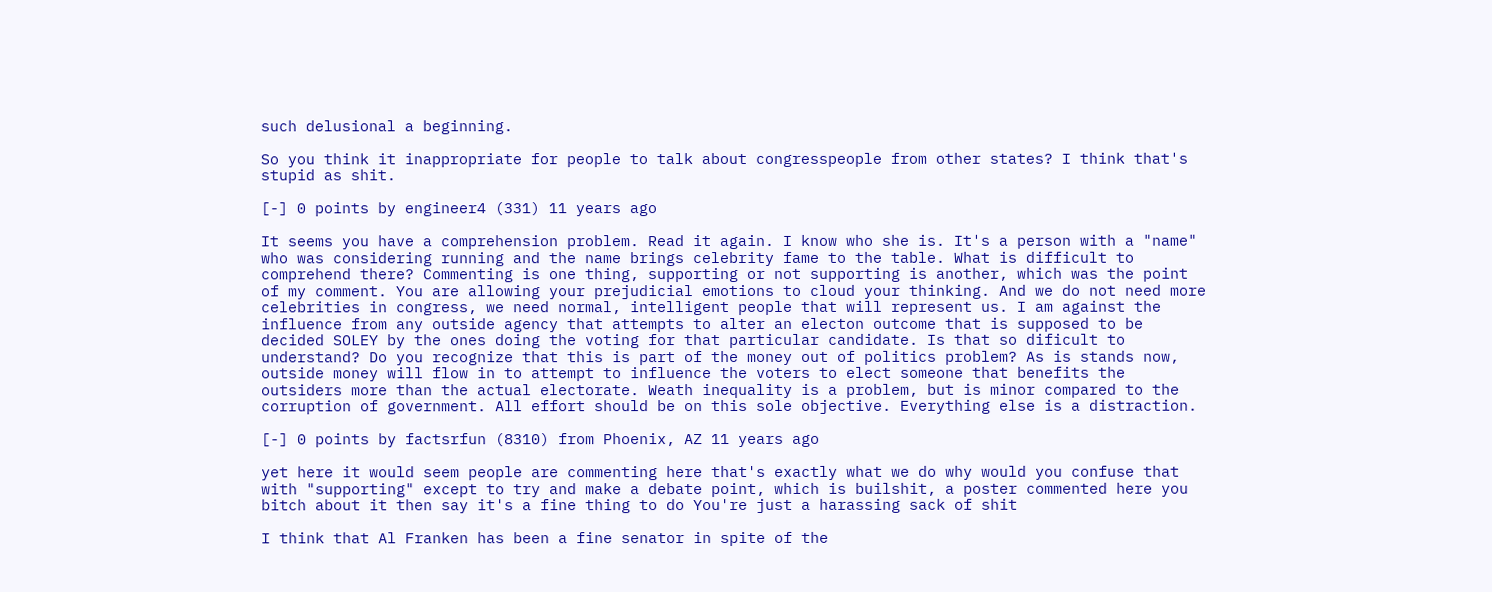such delusional a beginning.

So you think it inappropriate for people to talk about congresspeople from other states? I think that's stupid as shit.

[-] 0 points by engineer4 (331) 11 years ago

It seems you have a comprehension problem. Read it again. I know who she is. It's a person with a "name" who was considering running and the name brings celebrity fame to the table. What is difficult to comprehend there? Commenting is one thing, supporting or not supporting is another, which was the point of my comment. You are allowing your prejudicial emotions to cloud your thinking. And we do not need more celebrities in congress, we need normal, intelligent people that will represent us. I am against the influence from any outside agency that attempts to alter an electon outcome that is supposed to be decided SOLEY by the ones doing the voting for that particular candidate. Is that so dificult to understand? Do you recognize that this is part of the money out of politics problem? As is stands now, outside money will flow in to attempt to influence the voters to elect someone that benefits the outsiders more than the actual electorate. Weath inequality is a problem, but is minor compared to the corruption of government. All effort should be on this sole objective. Everything else is a distraction.

[-] 0 points by factsrfun (8310) from Phoenix, AZ 11 years ago

yet here it would seem people are commenting here that's exactly what we do why would you confuse that with "supporting" except to try and make a debate point, which is builshit, a poster commented here you bitch about it then say it's a fine thing to do You're just a harassing sack of shit

I think that Al Franken has been a fine senator in spite of the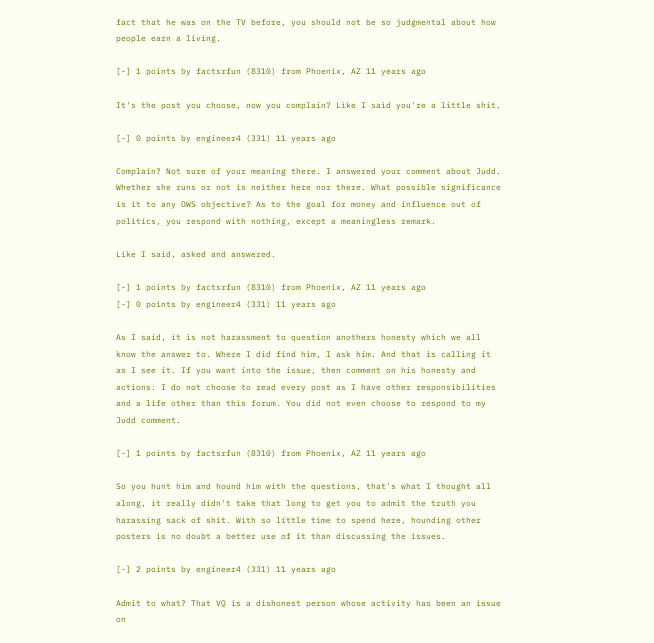fact that he was on the TV before, you should not be so judgmental about how people earn a living.

[-] 1 points by factsrfun (8310) from Phoenix, AZ 11 years ago

It's the post you choose, now you complain? Like I said you're a little shit.

[-] 0 points by engineer4 (331) 11 years ago

Complain? Not sure of your meaning there. I answered your comment about Judd. Whether she runs or not is neither here nor there. What possible significance is it to any OWS objective? As to the goal for money and influence out of politics, you respond with nothing, except a meaningless remark.

Like I said, asked and answered.

[-] 1 points by factsrfun (8310) from Phoenix, AZ 11 years ago
[-] 0 points by engineer4 (331) 11 years ago

As I said, it is not harassment to question anothers honesty which we all know the answer to. Where I did find him, I ask him. And that is calling it as I see it. If you want into the issue, then comment on his honesty and actions. I do not choose to read every post as I have other responsibilities and a life other than this forum. You did not even choose to respond to my Judd comment.

[-] 1 points by factsrfun (8310) from Phoenix, AZ 11 years ago

So you hunt him and hound him with the questions, that's what I thought all along, it really didn't take that long to get you to admit the truth you harassing sack of shit. With so little time to spend here, hounding other posters is no doubt a better use of it than discussing the issues.

[-] 2 points by engineer4 (331) 11 years ago

Admit to what? That VQ is a dishonest person whose activity has been an issue on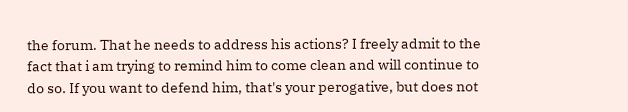the forum. That he needs to address his actions? I freely admit to the fact that i am trying to remind him to come clean and will continue to do so. If you want to defend him, that's your perogative, but does not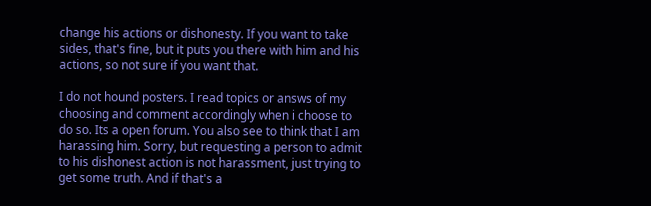change his actions or dishonesty. If you want to take sides, that's fine, but it puts you there with him and his actions, so not sure if you want that.

I do not hound posters. I read topics or answs of my choosing and comment accordingly when i choose to do so. Its a open forum. You also see to think that I am harassing him. Sorry, but requesting a person to admit to his dishonest action is not harassment, just trying to get some truth. And if that's a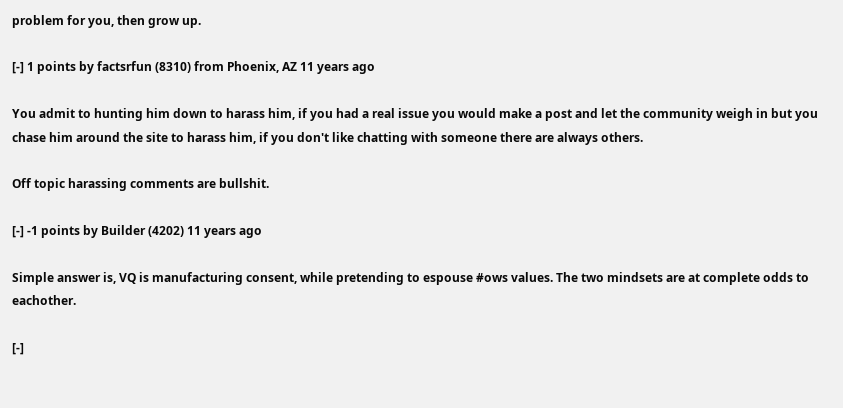problem for you, then grow up.

[-] 1 points by factsrfun (8310) from Phoenix, AZ 11 years ago

You admit to hunting him down to harass him, if you had a real issue you would make a post and let the community weigh in but you chase him around the site to harass him, if you don't like chatting with someone there are always others.

Off topic harassing comments are bullshit.

[-] -1 points by Builder (4202) 11 years ago

Simple answer is, VQ is manufacturing consent, while pretending to espouse #ows values. The two mindsets are at complete odds to eachother.

[-]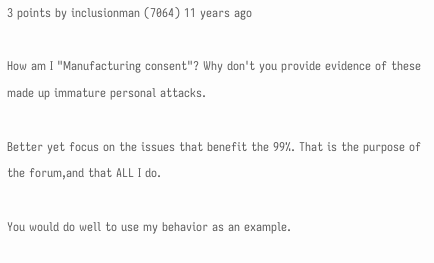3 points by inclusionman (7064) 11 years ago

How am I "Manufacturing consent"? Why don't you provide evidence of these made up immature personal attacks.

Better yet focus on the issues that benefit the 99%. That is the purpose of the forum,and that ALL I do.

You would do well to use my behavior as an example.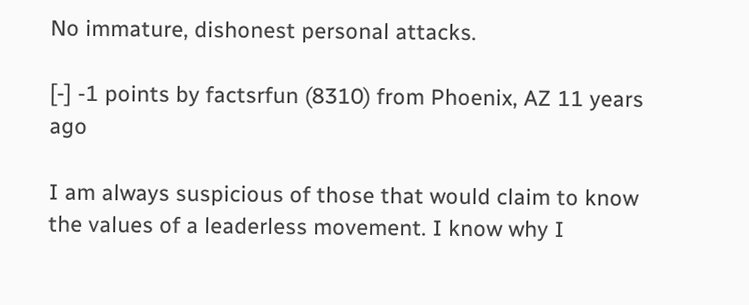No immature, dishonest personal attacks.

[-] -1 points by factsrfun (8310) from Phoenix, AZ 11 years ago

I am always suspicious of those that would claim to know the values of a leaderless movement. I know why I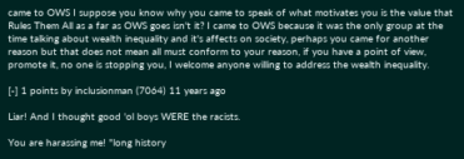came to OWS I suppose you know why you came to speak of what motivates you is the value that Rules Them All as a far as OWS goes isn't it? I came to OWS because it was the only group at the time talking about wealth inequality and it's affects on society, perhaps you came for another reason but that does not mean all must conform to your reason, if you have a point of view, promote it, no one is stopping you, I welcome anyone willing to address the wealth inequality.

[-] 1 points by inclusionman (7064) 11 years ago

Liar! And I thought good 'ol boys WERE the racists.

You are harassing me! "long history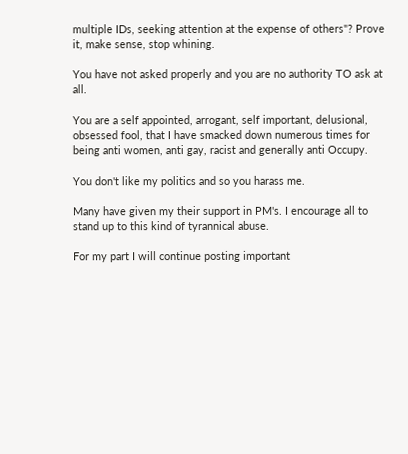multiple IDs, seeking attention at the expense of others"? Prove it, make sense, stop whining.

You have not asked properly and you are no authority TO ask at all.

You are a self appointed, arrogant, self important, delusional, obsessed fool, that I have smacked down numerous times for being anti women, anti gay, racist and generally anti Occupy.

You don't like my politics and so you harass me.

Many have given my their support in PM's. I encourage all to stand up to this kind of tyrannical abuse.

For my part I will continue posting important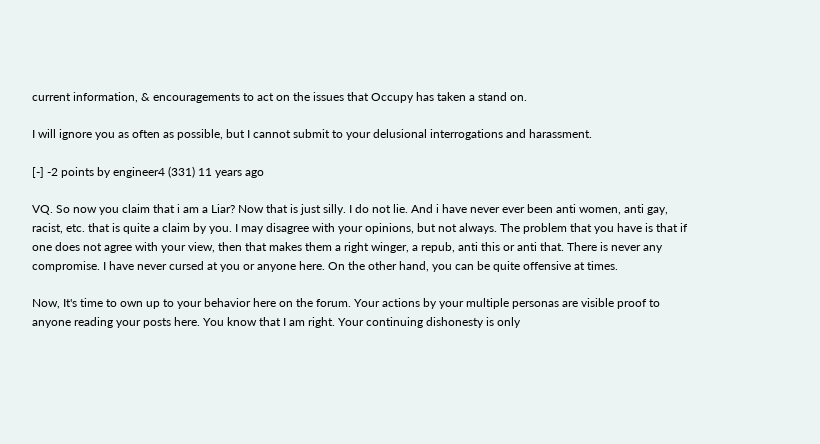current information, & encouragements to act on the issues that Occupy has taken a stand on.

I will ignore you as often as possible, but I cannot submit to your delusional interrogations and harassment.

[-] -2 points by engineer4 (331) 11 years ago

VQ. So now you claim that i am a Liar? Now that is just silly. I do not lie. And i have never ever been anti women, anti gay, racist, etc. that is quite a claim by you. I may disagree with your opinions, but not always. The problem that you have is that if one does not agree with your view, then that makes them a right winger, a repub, anti this or anti that. There is never any compromise. I have never cursed at you or anyone here. On the other hand, you can be quite offensive at times.

Now, It's time to own up to your behavior here on the forum. Your actions by your multiple personas are visible proof to anyone reading your posts here. You know that I am right. Your continuing dishonesty is only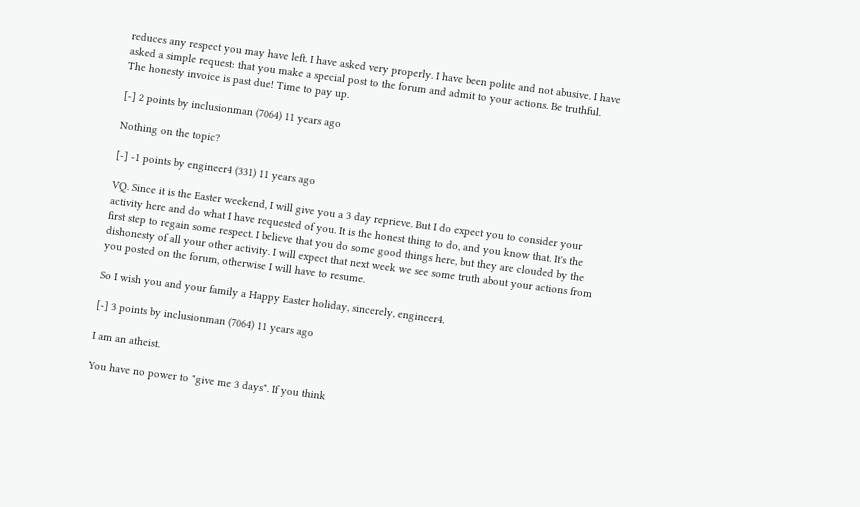reduces any respect you may have left. I have asked very properly. I have been polite and not abusive. I have asked a simple request: that you make a special post to the forum and admit to your actions. Be truthful. The honesty invoice is past due! Time to pay up.

[-] 2 points by inclusionman (7064) 11 years ago

Nothing on the topic?

[-] -1 points by engineer4 (331) 11 years ago

VQ. Since it is the Easter weekend, I will give you a 3 day reprieve. But I do expect you to consider your activity here and do what I have requested of you. It is the honest thing to do, and you know that. It's the first step to regain some respect. I believe that you do some good things here, but they are clouded by the dishonesty of all your other activity. I will expect that next week we see some truth about your actions from you posted on the forum, otherwise I will have to resume.

So I wish you and your family a Happy Easter holiday, sincerely, engineer4.

[-] 3 points by inclusionman (7064) 11 years ago

I am an atheist.

You have no power to "give me 3 days". If you think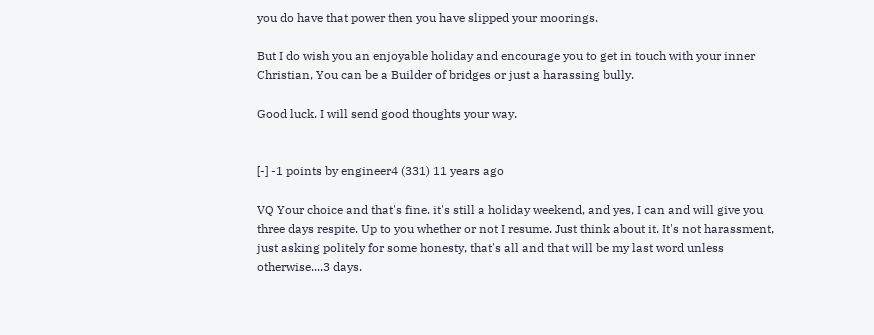you do have that power then you have slipped your moorings.

But I do wish you an enjoyable holiday and encourage you to get in touch with your inner Christian, You can be a Builder of bridges or just a harassing bully.

Good luck. I will send good thoughts your way.


[-] -1 points by engineer4 (331) 11 years ago

VQ Your choice and that's fine. it's still a holiday weekend, and yes, I can and will give you three days respite. Up to you whether or not I resume. Just think about it. It's not harassment, just asking politely for some honesty, that's all and that will be my last word unless otherwise....3 days.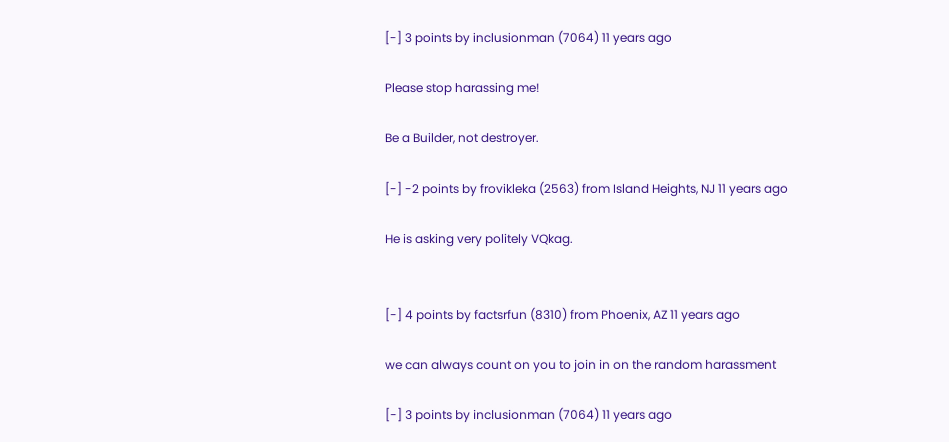[-] 3 points by inclusionman (7064) 11 years ago

Please stop harassing me!

Be a Builder, not destroyer.

[-] -2 points by frovikleka (2563) from Island Heights, NJ 11 years ago

He is asking very politely VQkag.


[-] 4 points by factsrfun (8310) from Phoenix, AZ 11 years ago

we can always count on you to join in on the random harassment

[-] 3 points by inclusionman (7064) 11 years ago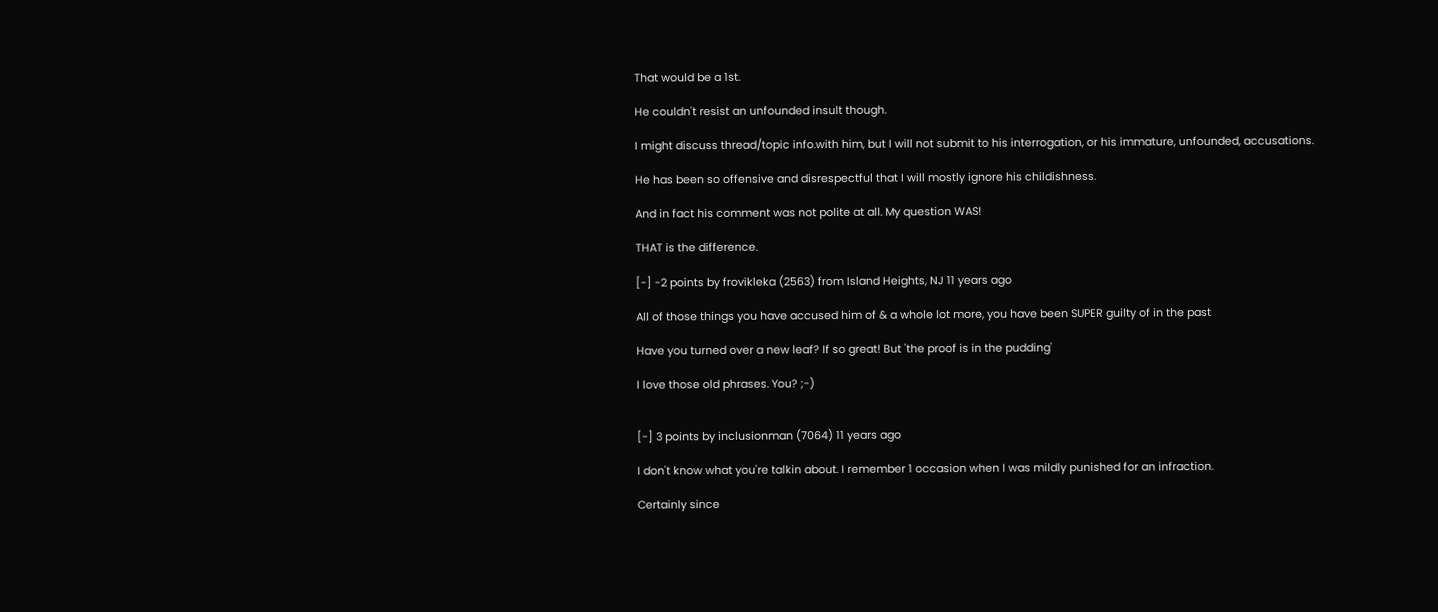That would be a 1st.

He couldn't resist an unfounded insult though.

I might discuss thread/topic info.with him, but I will not submit to his interrogation, or his immature, unfounded, accusations.

He has been so offensive and disrespectful that I will mostly ignore his childishness.

And in fact his comment was not polite at all. My question WAS!

THAT is the difference.

[-] -2 points by frovikleka (2563) from Island Heights, NJ 11 years ago

All of those things you have accused him of & a whole lot more, you have been SUPER guilty of in the past

Have you turned over a new leaf? If so great! But 'the proof is in the pudding'

I love those old phrases. You? ;-)


[-] 3 points by inclusionman (7064) 11 years ago

I don't know what you're talkin about. I remember 1 occasion when I was mildly punished for an infraction.

Certainly since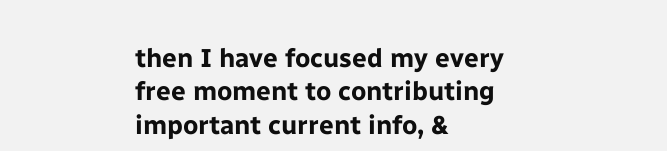then I have focused my every free moment to contributing important current info, &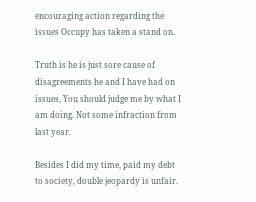encouraging action regarding the issues Occupy has taken a stand on.

Truth is he is just sore cause of disagreements he and I have had on issues, You should judge me by what I am doing. Not some infraction from last year.

Besides I did my time, paid my debt to society, double jeopardy is unfair.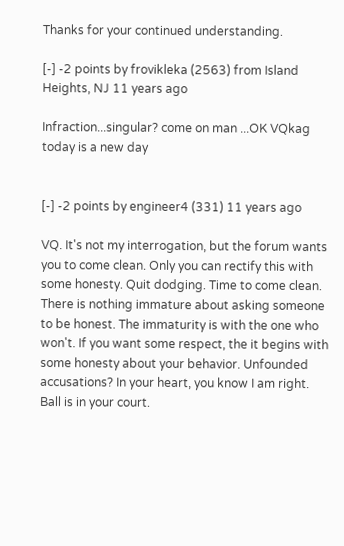Thanks for your continued understanding.

[-] -2 points by frovikleka (2563) from Island Heights, NJ 11 years ago

Infraction...singular? come on man ...OK VQkag today is a new day


[-] -2 points by engineer4 (331) 11 years ago

VQ. It's not my interrogation, but the forum wants you to come clean. Only you can rectify this with some honesty. Quit dodging. Time to come clean. There is nothing immature about asking someone to be honest. The immaturity is with the one who won't. If you want some respect, the it begins with some honesty about your behavior. Unfounded accusations? In your heart, you know I am right. Ball is in your court.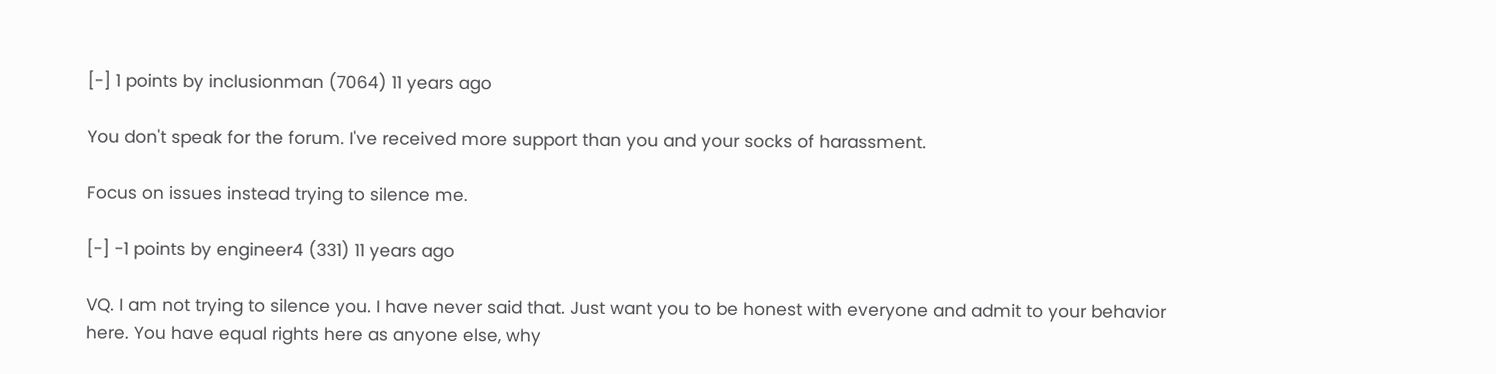[-] 1 points by inclusionman (7064) 11 years ago

You don't speak for the forum. I've received more support than you and your socks of harassment.

Focus on issues instead trying to silence me.

[-] -1 points by engineer4 (331) 11 years ago

VQ. I am not trying to silence you. I have never said that. Just want you to be honest with everyone and admit to your behavior here. You have equal rights here as anyone else, why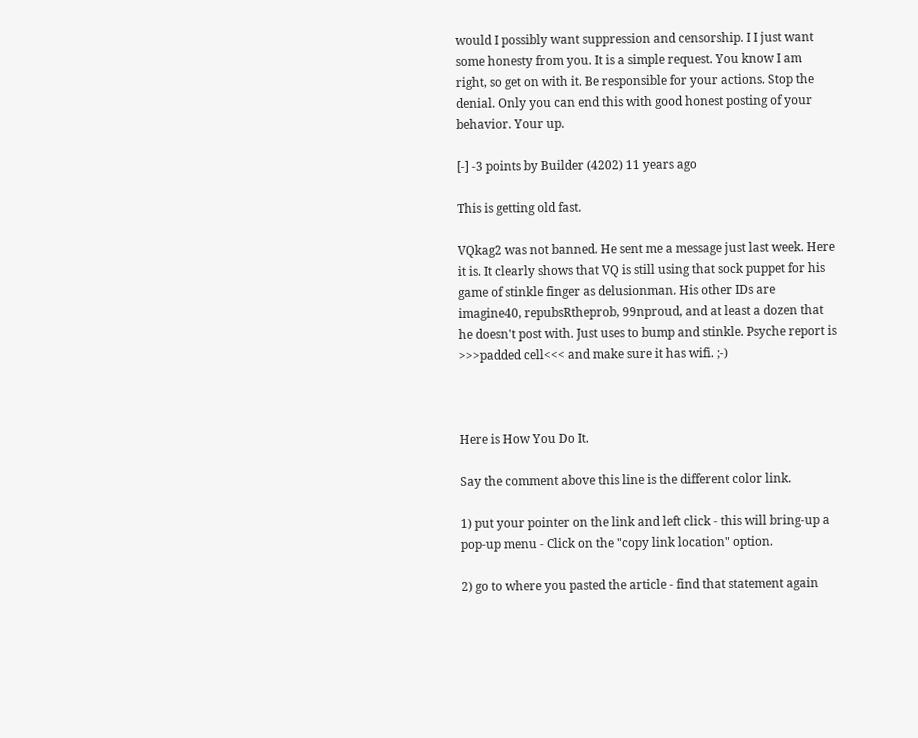would I possibly want suppression and censorship. I I just want some honesty from you. It is a simple request. You know I am right, so get on with it. Be responsible for your actions. Stop the denial. Only you can end this with good honest posting of your behavior. Your up.

[-] -3 points by Builder (4202) 11 years ago

This is getting old fast.

VQkag2 was not banned. He sent me a message just last week. Here it is. It clearly shows that VQ is still using that sock puppet for his game of stinkle finger as delusionman. His other IDs are imagine40, repubsRtheprob, 99nproud, and at least a dozen that he doesn't post with. Just uses to bump and stinkle. Psyche report is >>>padded cell<<< and make sure it has wifi. ;-)



Here is How You Do It.

Say the comment above this line is the different color link.

1) put your pointer on the link and left click - this will bring-up a pop-up menu - Click on the "copy link location" option.

2) go to where you pasted the article - find that statement again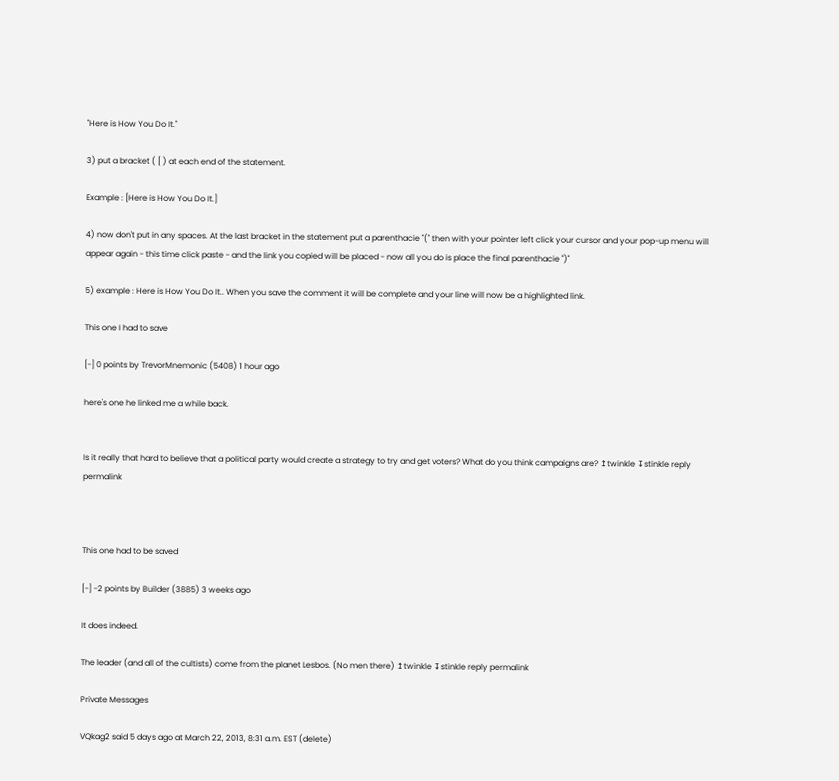"Here is How You Do It."

3) put a bracket ( [ ) at each end of the statement.

Example : [Here is How You Do It.]

4) now don't put in any spaces. At the last bracket in the statement put a parenthacie "(" then with your pointer left click your cursor and your pop-up menu will appear again - this time click paste - and the link you copied will be placed - now all you do is place the final parenthacie ")"

5) example : Here is How You Do It.. When you save the comment it will be complete and your line will now be a highlighted link.

This one I had to save

[-] 0 points by TrevorMnemonic (5408) 1 hour ago

here's one he linked me a while back.


Is it really that hard to believe that a political party would create a strategy to try and get voters? What do you think campaigns are? ↥twinkle ↧stinkle reply permalink



This one had to be saved

[-] -2 points by Builder (3885) 3 weeks ago

It does indeed.

The leader (and all of the cultists) come from the planet Lesbos. (No men there) ↥twinkle ↧stinkle reply permalink

Private Messages

VQkag2 said 5 days ago at March 22, 2013, 8:31 a.m. EST (delete)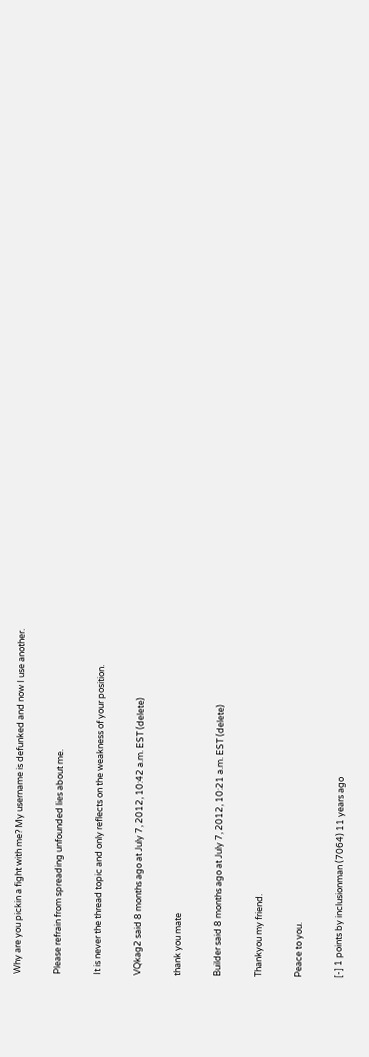Why are you pickin a fight with me? My username is defunked and now I use another.

Please refrain from spreading unfounded lies about me.

It is never the thread topic and only reflects on the weakness of your position.

VQkag2 said 8 months ago at July 7, 2012, 10:42 a.m. EST (delete)

thank you mate

Builder said 8 months ago at July 7, 2012, 10:21 a.m. EST (delete)

Thankyou my friend.

Peace to you.

[-] 1 points by inclusionman (7064) 11 years ago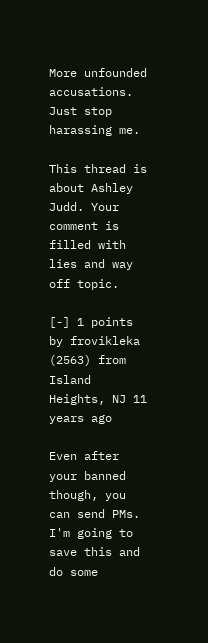More unfounded accusations. Just stop harassing me.

This thread is about Ashley Judd. Your comment is filled with lies and way off topic.

[-] 1 points by frovikleka (2563) from Island Heights, NJ 11 years ago

Even after your banned though, you can send PMs. I'm going to save this and do some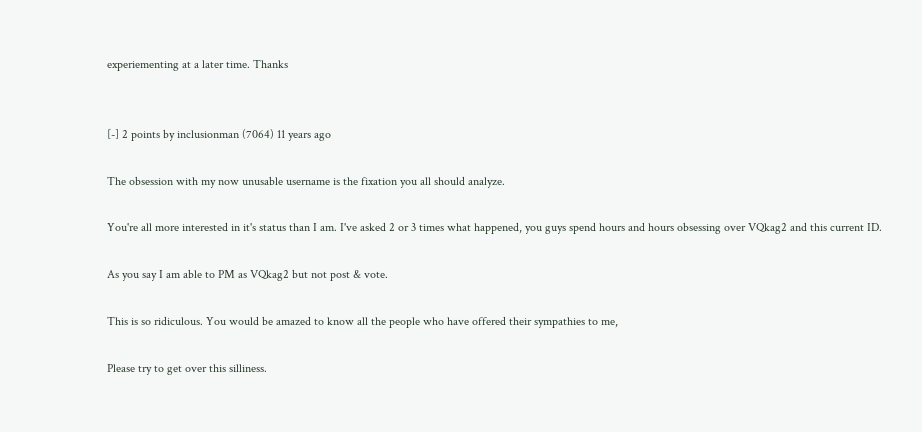experiementing at a later time. Thanks


[-] 2 points by inclusionman (7064) 11 years ago

The obsession with my now unusable username is the fixation you all should analyze.

You're all more interested in it's status than I am. I've asked 2 or 3 times what happened, you guys spend hours and hours obsessing over VQkag2 and this current ID.

As you say I am able to PM as VQkag2 but not post & vote.

This is so ridiculous. You would be amazed to know all the people who have offered their sympathies to me,

Please try to get over this silliness.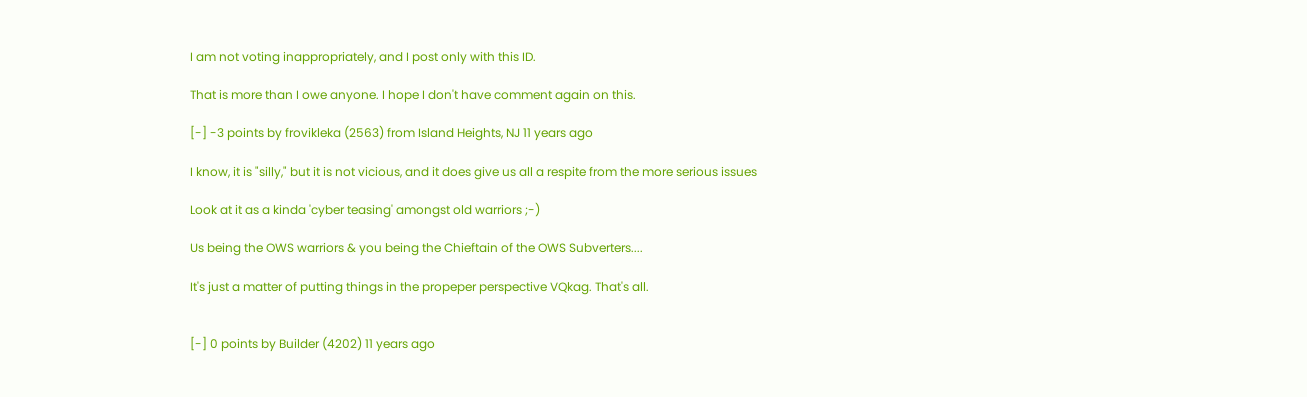I am not voting inappropriately, and I post only with this ID.

That is more than I owe anyone. I hope I don't have comment again on this.

[-] -3 points by frovikleka (2563) from Island Heights, NJ 11 years ago

I know, it is "silly," but it is not vicious, and it does give us all a respite from the more serious issues

Look at it as a kinda 'cyber teasing' amongst old warriors ;-)

Us being the OWS warriors & you being the Chieftain of the OWS Subverters....

It's just a matter of putting things in the propeper perspective VQkag. That's all.


[-] 0 points by Builder (4202) 11 years ago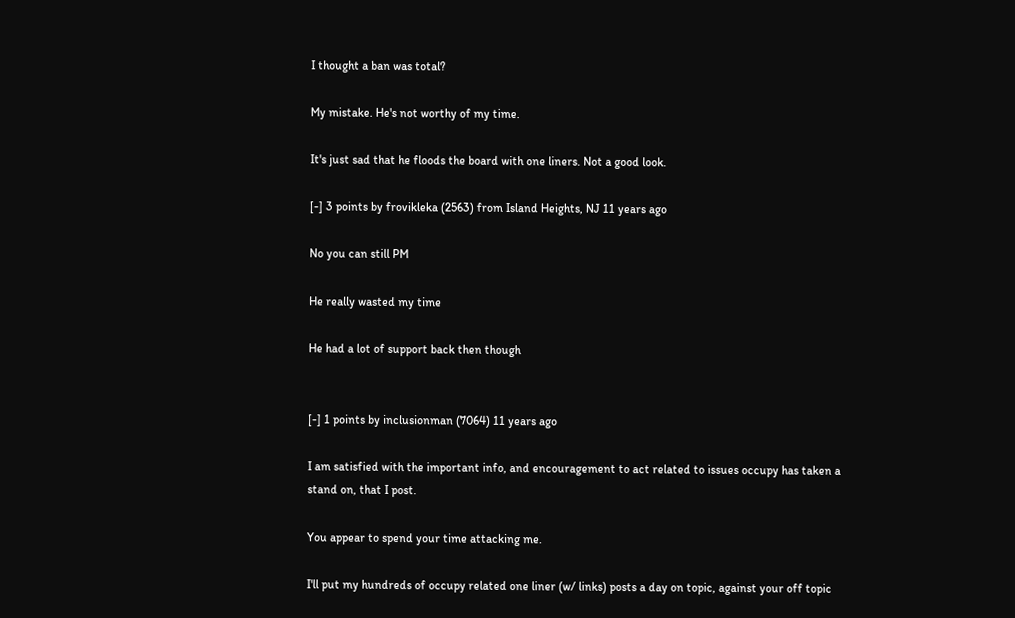I thought a ban was total?

My mistake. He's not worthy of my time.

It's just sad that he floods the board with one liners. Not a good look.

[-] 3 points by frovikleka (2563) from Island Heights, NJ 11 years ago

No you can still PM

He really wasted my time

He had a lot of support back then though


[-] 1 points by inclusionman (7064) 11 years ago

I am satisfied with the important info, and encouragement to act related to issues occupy has taken a stand on, that I post.

You appear to spend your time attacking me.

I'll put my hundreds of occupy related one liner (w/ links) posts a day on topic, against your off topic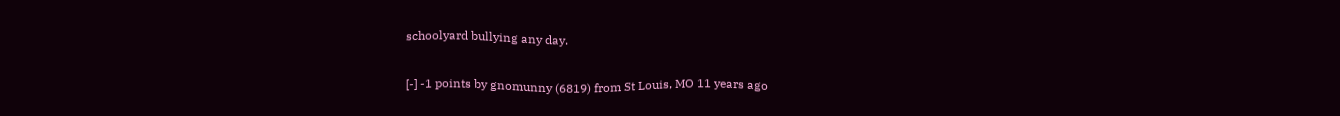schoolyard bullying any day.

[-] -1 points by gnomunny (6819) from St Louis, MO 11 years ago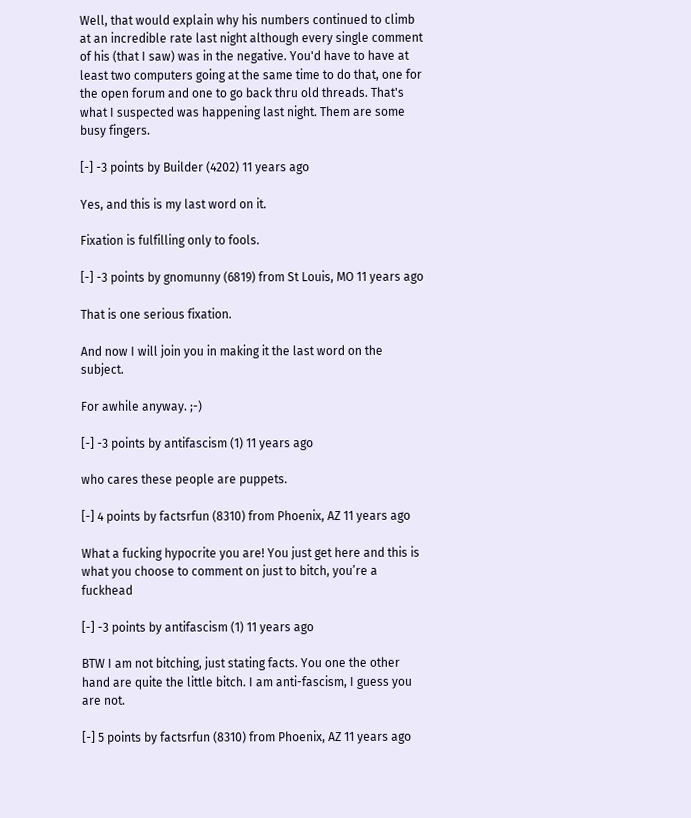Well, that would explain why his numbers continued to climb at an incredible rate last night although every single comment of his (that I saw) was in the negative. You'd have to have at least two computers going at the same time to do that, one for the open forum and one to go back thru old threads. That's what I suspected was happening last night. Them are some busy fingers.

[-] -3 points by Builder (4202) 11 years ago

Yes, and this is my last word on it.

Fixation is fulfilling only to fools.

[-] -3 points by gnomunny (6819) from St Louis, MO 11 years ago

That is one serious fixation.

And now I will join you in making it the last word on the subject.

For awhile anyway. ;-)

[-] -3 points by antifascism (1) 11 years ago

who cares these people are puppets.

[-] 4 points by factsrfun (8310) from Phoenix, AZ 11 years ago

What a fucking hypocrite you are! You just get here and this is what you choose to comment on just to bitch, you’re a fuckhead

[-] -3 points by antifascism (1) 11 years ago

BTW I am not bitching, just stating facts. You one the other hand are quite the little bitch. I am anti-fascism, I guess you are not.

[-] 5 points by factsrfun (8310) from Phoenix, AZ 11 years ago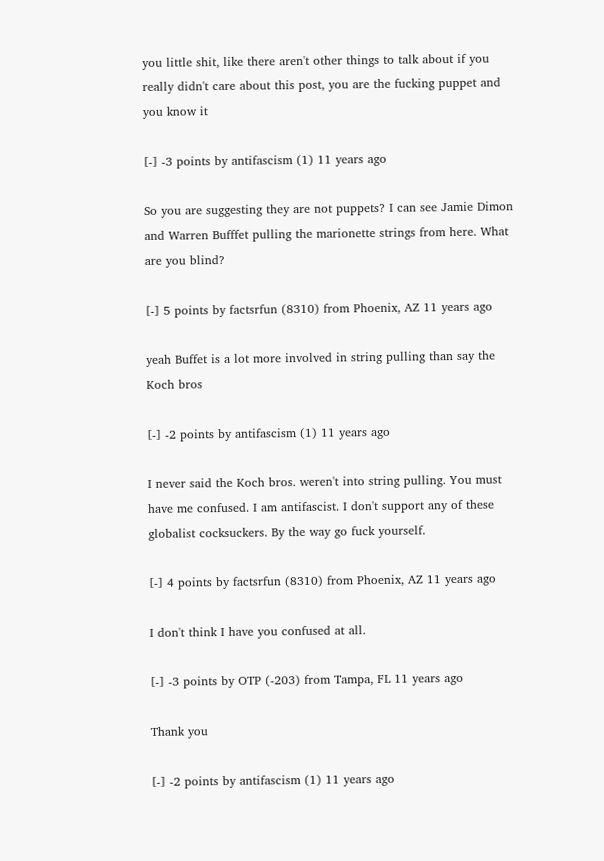you little shit, like there aren't other things to talk about if you really didn't care about this post, you are the fucking puppet and you know it

[-] -3 points by antifascism (1) 11 years ago

So you are suggesting they are not puppets? I can see Jamie Dimon and Warren Bufffet pulling the marionette strings from here. What are you blind?

[-] 5 points by factsrfun (8310) from Phoenix, AZ 11 years ago

yeah Buffet is a lot more involved in string pulling than say the Koch bros

[-] -2 points by antifascism (1) 11 years ago

I never said the Koch bros. weren't into string pulling. You must have me confused. I am antifascist. I don't support any of these globalist cocksuckers. By the way go fuck yourself.

[-] 4 points by factsrfun (8310) from Phoenix, AZ 11 years ago

I don't think I have you confused at all.

[-] -3 points by OTP (-203) from Tampa, FL 11 years ago

Thank you

[-] -2 points by antifascism (1) 11 years ago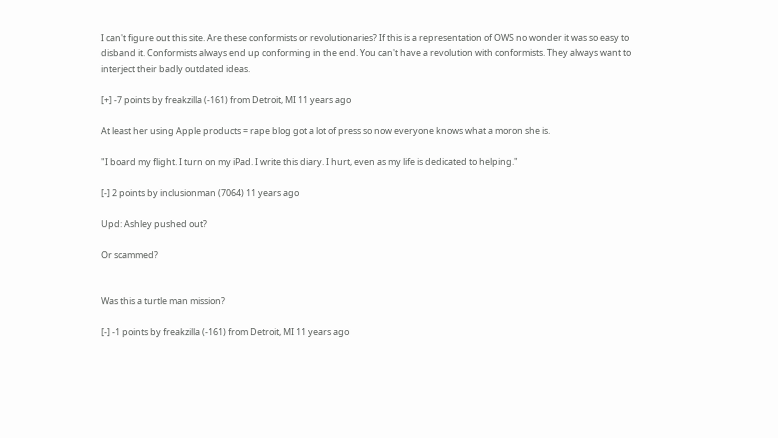I can't figure out this site. Are these conformists or revolutionaries? If this is a representation of OWS no wonder it was so easy to disband it. Conformists always end up conforming in the end. You can't have a revolution with conformists. They always want to interject their badly outdated ideas.

[+] -7 points by freakzilla (-161) from Detroit, MI 11 years ago

At least her using Apple products = rape blog got a lot of press so now everyone knows what a moron she is.

"I board my flight. I turn on my iPad. I write this diary. I hurt, even as my life is dedicated to helping."

[-] 2 points by inclusionman (7064) 11 years ago

Upd: Ashley pushed out?

Or scammed?


Was this a turtle man mission?

[-] -1 points by freakzilla (-161) from Detroit, MI 11 years ago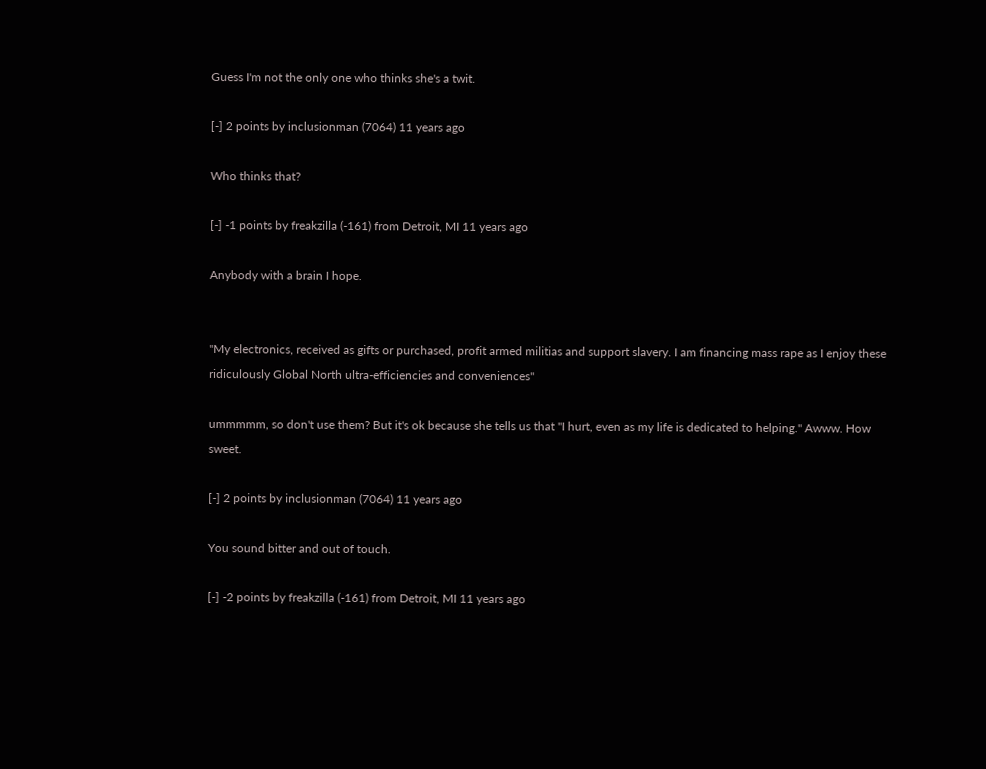Guess I'm not the only one who thinks she's a twit.

[-] 2 points by inclusionman (7064) 11 years ago

Who thinks that?

[-] -1 points by freakzilla (-161) from Detroit, MI 11 years ago

Anybody with a brain I hope.


"My electronics, received as gifts or purchased, profit armed militias and support slavery. I am financing mass rape as I enjoy these ridiculously Global North ultra-efficiencies and conveniences"

ummmmm, so don't use them? But it's ok because she tells us that "I hurt, even as my life is dedicated to helping." Awww. How sweet.

[-] 2 points by inclusionman (7064) 11 years ago

You sound bitter and out of touch.

[-] -2 points by freakzilla (-161) from Detroit, MI 11 years ago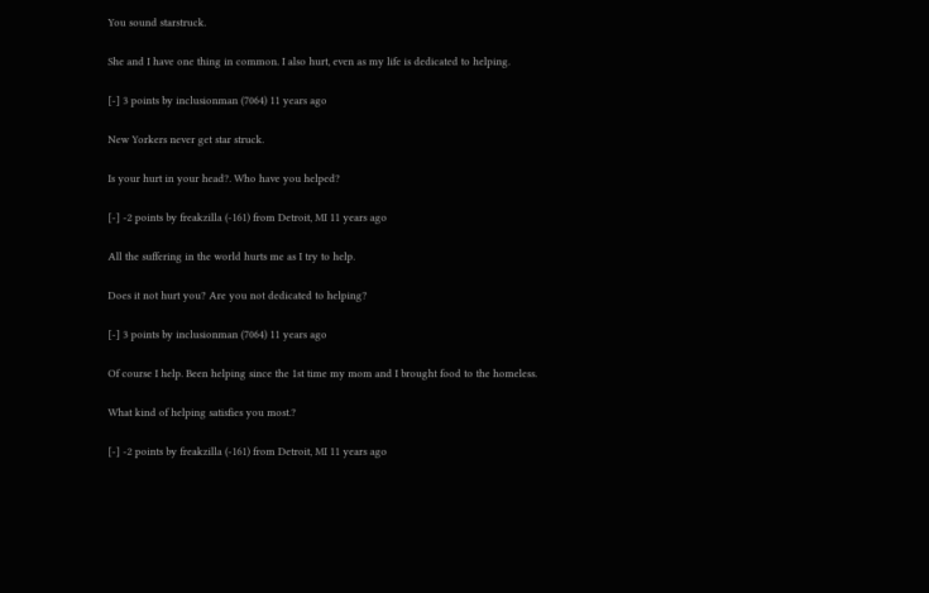You sound starstruck.

She and I have one thing in common. I also hurt, even as my life is dedicated to helping.

[-] 3 points by inclusionman (7064) 11 years ago

New Yorkers never get star struck.

Is your hurt in your head?. Who have you helped?

[-] -2 points by freakzilla (-161) from Detroit, MI 11 years ago

All the suffering in the world hurts me as I try to help.

Does it not hurt you? Are you not dedicated to helping?

[-] 3 points by inclusionman (7064) 11 years ago

Of course I help. Been helping since the 1st time my mom and I brought food to the homeless.

What kind of helping satisfies you most.?

[-] -2 points by freakzilla (-161) from Detroit, MI 11 years ago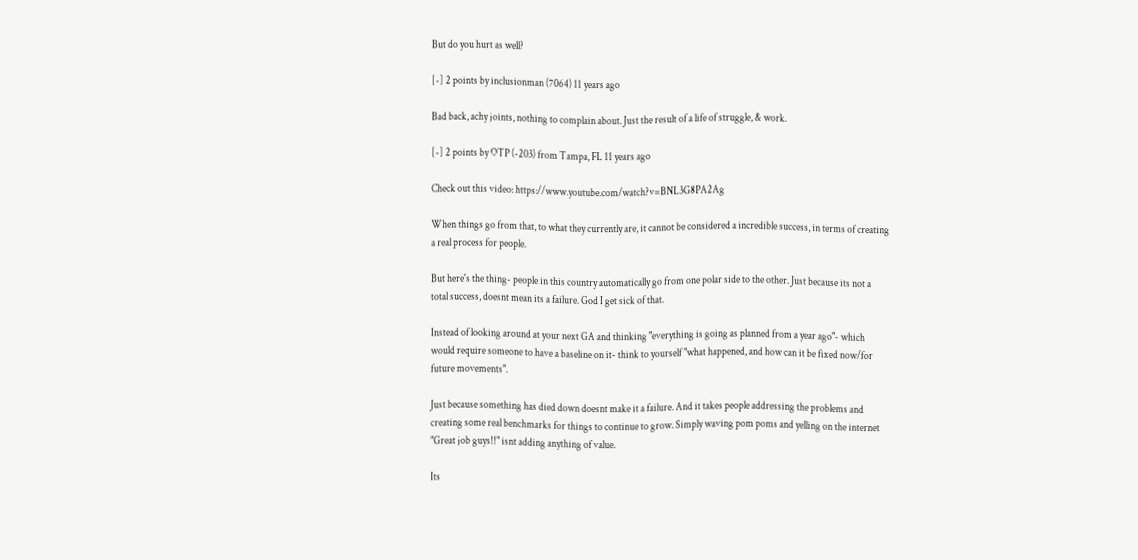But do you hurt as well?

[-] 2 points by inclusionman (7064) 11 years ago

Bad back, achy joints, nothing to complain about. Just the result of a life of struggle, & work.

[-] 2 points by OTP (-203) from Tampa, FL 11 years ago

Check out this video: https://www.youtube.com/watch?v=BNL3G8PA2Ag

When things go from that, to what they currently are, it cannot be considered a incredible success, in terms of creating a real process for people.

But here's the thing- people in this country automatically go from one polar side to the other. Just because its not a total success, doesnt mean its a failure. God I get sick of that.

Instead of looking around at your next GA and thinking "everything is going as planned from a year ago"- which would require someone to have a baseline on it- think to yourself "what happened, and how can it be fixed now/for future movements".

Just because something has died down doesnt make it a failure. And it takes people addressing the problems and creating some real benchmarks for things to continue to grow. Simply waving pom poms and yelling on the internet "Great job guys!!" isnt adding anything of value.

Its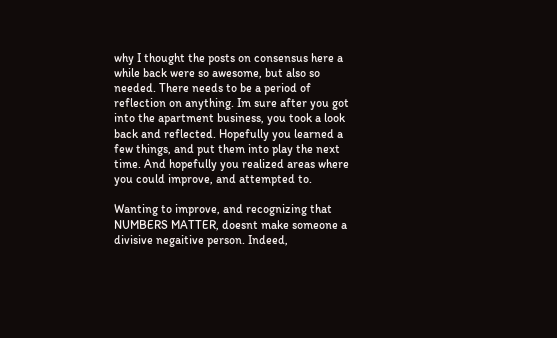why I thought the posts on consensus here a while back were so awesome, but also so needed. There needs to be a period of reflection on anything. Im sure after you got into the apartment business, you took a look back and reflected. Hopefully you learned a few things, and put them into play the next time. And hopefully you realized areas where you could improve, and attempted to.

Wanting to improve, and recognizing that NUMBERS MATTER, doesnt make someone a divisive negaitive person. Indeed,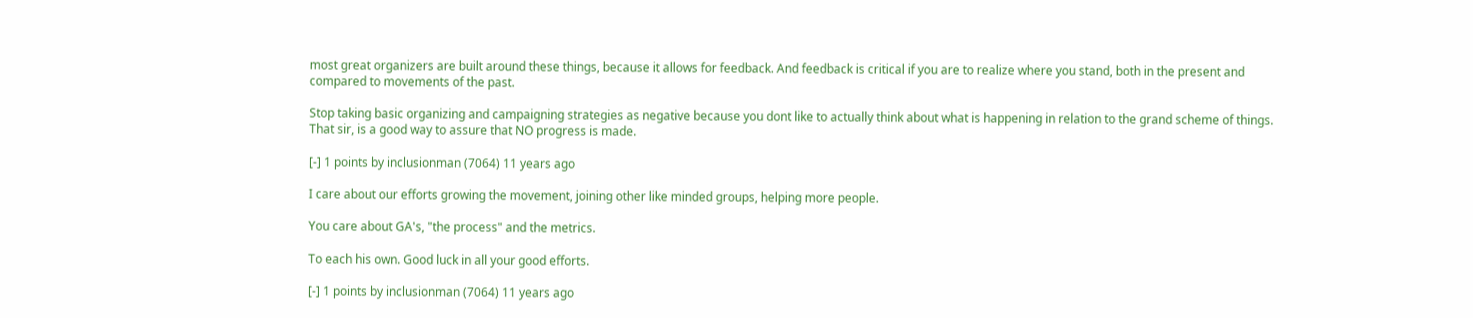most great organizers are built around these things, because it allows for feedback. And feedback is critical if you are to realize where you stand, both in the present and compared to movements of the past.

Stop taking basic organizing and campaigning strategies as negative because you dont like to actually think about what is happening in relation to the grand scheme of things. That sir, is a good way to assure that NO progress is made.

[-] 1 points by inclusionman (7064) 11 years ago

I care about our efforts growing the movement, joining other like minded groups, helping more people.

You care about GA's, "the process" and the metrics.

To each his own. Good luck in all your good efforts.

[-] 1 points by inclusionman (7064) 11 years ago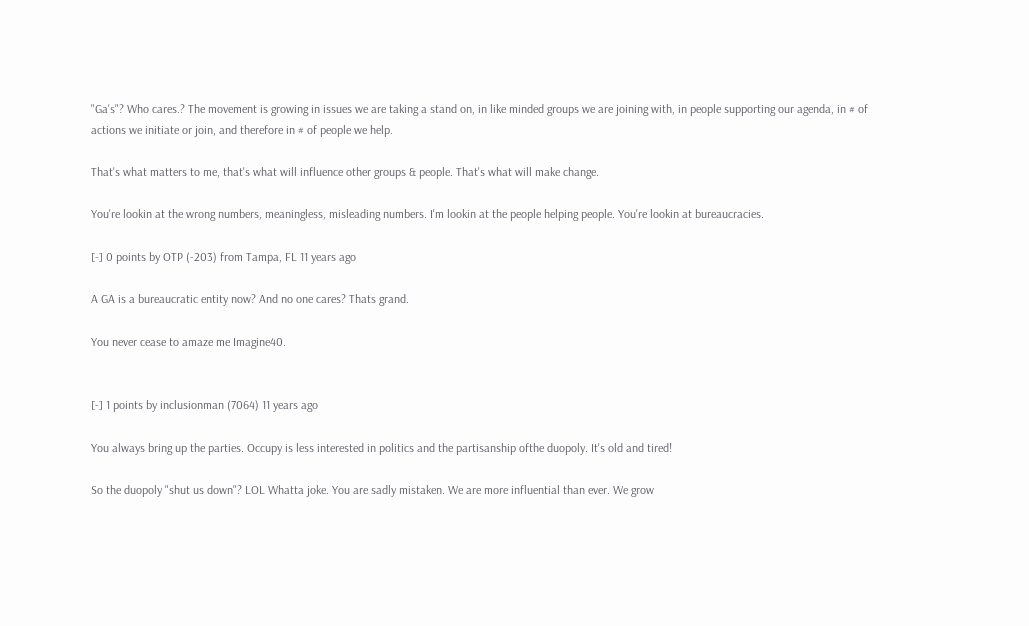"Ga's"? Who cares.? The movement is growing in issues we are taking a stand on, in like minded groups we are joining with, in people supporting our agenda, in # of actions we initiate or join, and therefore in # of people we help.

That's what matters to me, that's what will influence other groups & people. That's what will make change.

You're lookin at the wrong numbers, meaningless, misleading numbers. I'm lookin at the people helping people. You're lookin at bureaucracies.

[-] 0 points by OTP (-203) from Tampa, FL 11 years ago

A GA is a bureaucratic entity now? And no one cares? Thats grand.

You never cease to amaze me Imagine40.


[-] 1 points by inclusionman (7064) 11 years ago

You always bring up the parties. Occupy is less interested in politics and the partisanship ofthe duopoly. It's old and tired!

So the duopoly "shut us down"? LOL Whatta joke. You are sadly mistaken. We are more influential than ever. We grow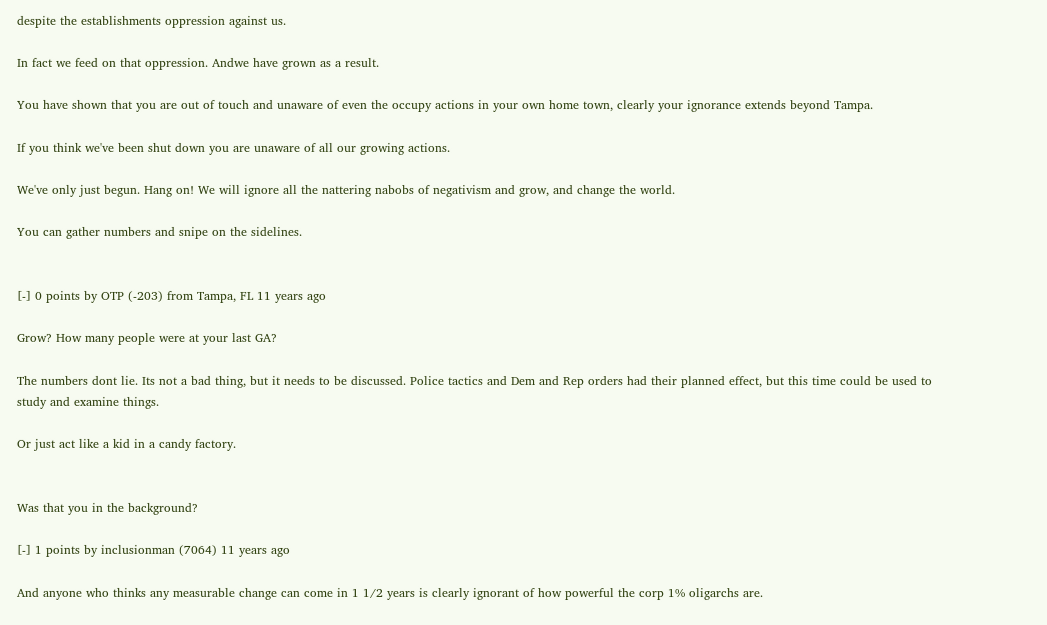despite the establishments oppression against us.

In fact we feed on that oppression. Andwe have grown as a result.

You have shown that you are out of touch and unaware of even the occupy actions in your own home town, clearly your ignorance extends beyond Tampa.

If you think we've been shut down you are unaware of all our growing actions.

We've only just begun. Hang on! We will ignore all the nattering nabobs of negativism and grow, and change the world.

You can gather numbers and snipe on the sidelines.


[-] 0 points by OTP (-203) from Tampa, FL 11 years ago

Grow? How many people were at your last GA?

The numbers dont lie. Its not a bad thing, but it needs to be discussed. Police tactics and Dem and Rep orders had their planned effect, but this time could be used to study and examine things.

Or just act like a kid in a candy factory.


Was that you in the background?

[-] 1 points by inclusionman (7064) 11 years ago

And anyone who thinks any measurable change can come in 1 1/2 years is clearly ignorant of how powerful the corp 1% oligarchs are.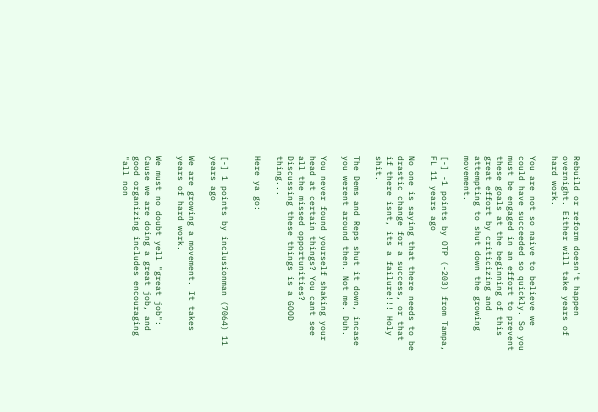Rebuild or reform doesn't happen overnight. Either will take years of hard work.

You are not so naive to believe we could have succeeded so quickly. So you must be engaged in an effort to prevent these goals at the beginning of this great effort by criticizing and attempting to shut down the growing movement.

[-] -1 points by OTP (-203) from Tampa, FL 11 years ago

No one is saying that there needs to be drastic change for a success, or that if there isnt, its a failure!!! Holy shit.

The Dems and Reps shut it down, incase you werent around then. Not me. Duh.

You never found yourself shaking your head at certain things? You cant see all the missed opportunities? Discussing these things is a GOOD thing...

Here ya go:


[-] 1 points by inclusionman (7064) 11 years ago

We are growing a movement. It takes years of hard work.

We must no doubt yell "great job": Cause we are doing a great job, and good organizing includes encouraging "all non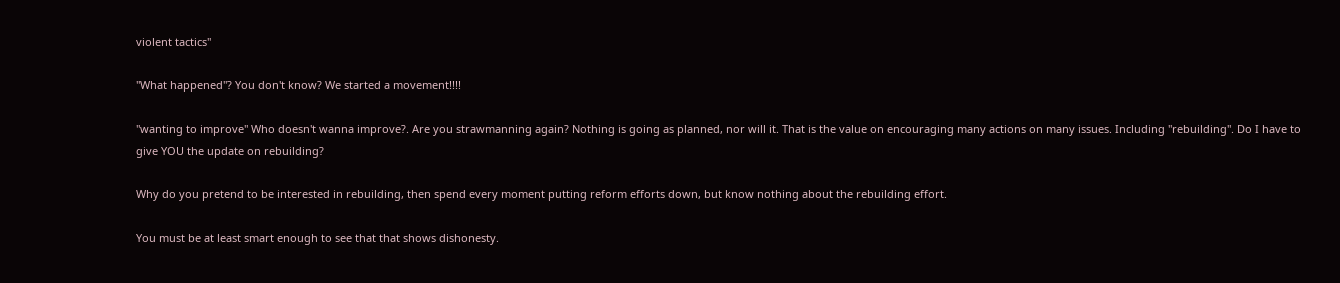violent tactics"

"What happened"? You don't know? We started a movement!!!!

"wanting to improve" Who doesn't wanna improve?. Are you strawmanning again? Nothing is going as planned, nor will it. That is the value on encouraging many actions on many issues. Including "rebuilding". Do I have to give YOU the update on rebuilding?

Why do you pretend to be interested in rebuilding, then spend every moment putting reform efforts down, but know nothing about the rebuilding effort.

You must be at least smart enough to see that that shows dishonesty.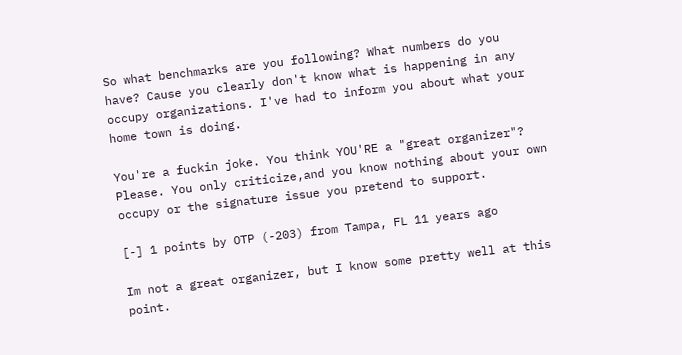So what benchmarks are you following? What numbers do you have? Cause you clearly don't know what is happening in any occupy organizations. I've had to inform you about what your home town is doing.

You're a fuckin joke. You think YOU'RE a "great organizer"? Please. You only criticize,and you know nothing about your own occupy or the signature issue you pretend to support.

[-] 1 points by OTP (-203) from Tampa, FL 11 years ago

Im not a great organizer, but I know some pretty well at this point.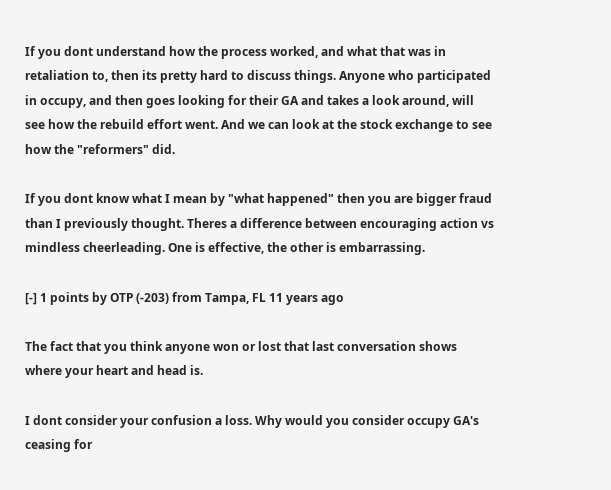If you dont understand how the process worked, and what that was in retaliation to, then its pretty hard to discuss things. Anyone who participated in occupy, and then goes looking for their GA and takes a look around, will see how the rebuild effort went. And we can look at the stock exchange to see how the "reformers" did.

If you dont know what I mean by "what happened" then you are bigger fraud than I previously thought. Theres a difference between encouraging action vs mindless cheerleading. One is effective, the other is embarrassing.

[-] 1 points by OTP (-203) from Tampa, FL 11 years ago

The fact that you think anyone won or lost that last conversation shows where your heart and head is.

I dont consider your confusion a loss. Why would you consider occupy GA's ceasing for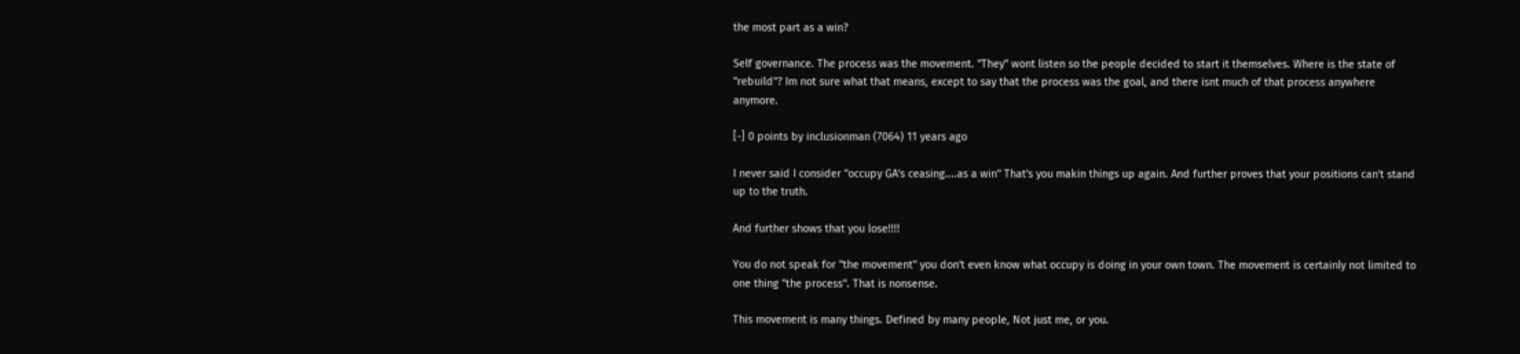the most part as a win?

Self governance. The process was the movement. "They" wont listen so the people decided to start it themselves. Where is the state of "rebuild"? Im not sure what that means, except to say that the process was the goal, and there isnt much of that process anywhere anymore.

[-] 0 points by inclusionman (7064) 11 years ago

I never said I consider "occupy GA's ceasing....as a win" That's you makin things up again. And further proves that your positions can't stand up to the truth.

And further shows that you lose!!!!

You do not speak for "the movement" you don't even know what occupy is doing in your own town. The movement is certainly not limited to one thing "the process". That is nonsense.

This movement is many things. Defined by many people, Not just me, or you.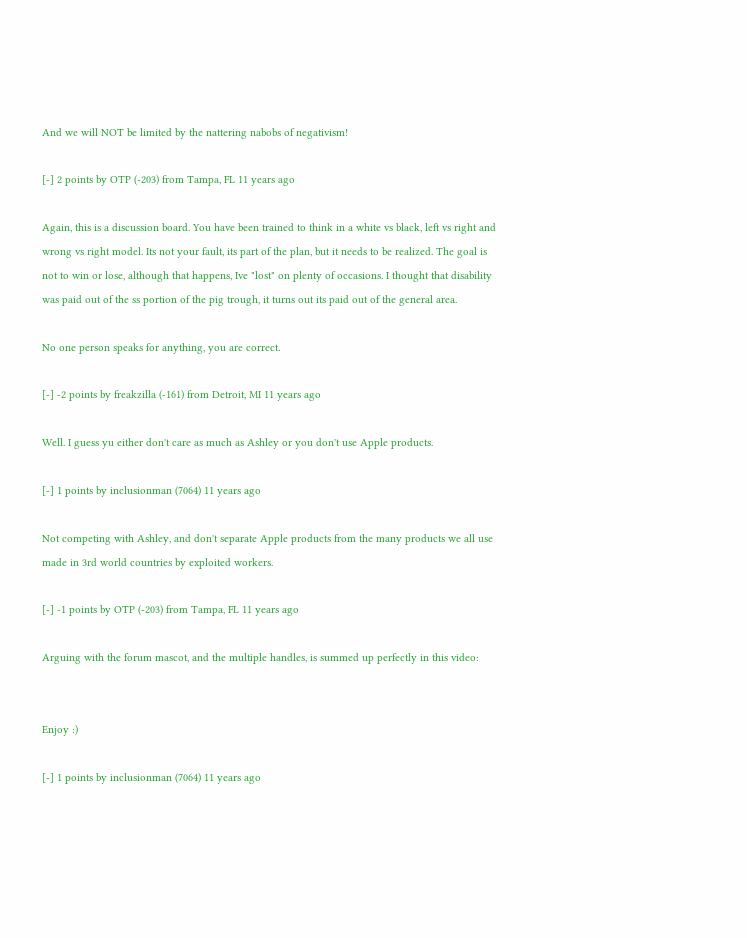And we will NOT be limited by the nattering nabobs of negativism!

[-] 2 points by OTP (-203) from Tampa, FL 11 years ago

Again, this is a discussion board. You have been trained to think in a white vs black, left vs right and wrong vs right model. Its not your fault, its part of the plan, but it needs to be realized. The goal is not to win or lose, although that happens, Ive "lost" on plenty of occasions. I thought that disability was paid out of the ss portion of the pig trough, it turns out its paid out of the general area.

No one person speaks for anything, you are correct.

[-] -2 points by freakzilla (-161) from Detroit, MI 11 years ago

Well. I guess yu either don't care as much as Ashley or you don't use Apple products.

[-] 1 points by inclusionman (7064) 11 years ago

Not competing with Ashley, and don't separate Apple products from the many products we all use made in 3rd world countries by exploited workers.

[-] -1 points by OTP (-203) from Tampa, FL 11 years ago

Arguing with the forum mascot, and the multiple handles, is summed up perfectly in this video:


Enjoy :)

[-] 1 points by inclusionman (7064) 11 years ago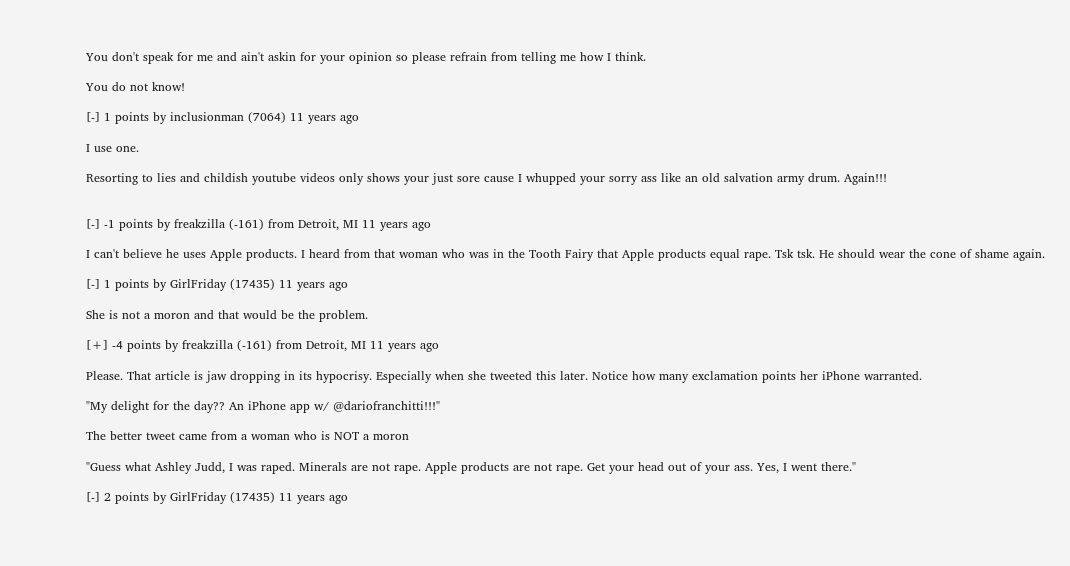You don't speak for me and ain't askin for your opinion so please refrain from telling me how I think.

You do not know!

[-] 1 points by inclusionman (7064) 11 years ago

I use one.

Resorting to lies and childish youtube videos only shows your just sore cause I whupped your sorry ass like an old salvation army drum. Again!!!


[-] -1 points by freakzilla (-161) from Detroit, MI 11 years ago

I can't believe he uses Apple products. I heard from that woman who was in the Tooth Fairy that Apple products equal rape. Tsk tsk. He should wear the cone of shame again.

[-] 1 points by GirlFriday (17435) 11 years ago

She is not a moron and that would be the problem.

[+] -4 points by freakzilla (-161) from Detroit, MI 11 years ago

Please. That article is jaw dropping in its hypocrisy. Especially when she tweeted this later. Notice how many exclamation points her iPhone warranted.

"My delight for the day?? An iPhone app w/ @dariofranchitti!!!"

The better tweet came from a woman who is NOT a moron

"Guess what Ashley Judd, I was raped. Minerals are not rape. Apple products are not rape. Get your head out of your ass. Yes, I went there."

[-] 2 points by GirlFriday (17435) 11 years ago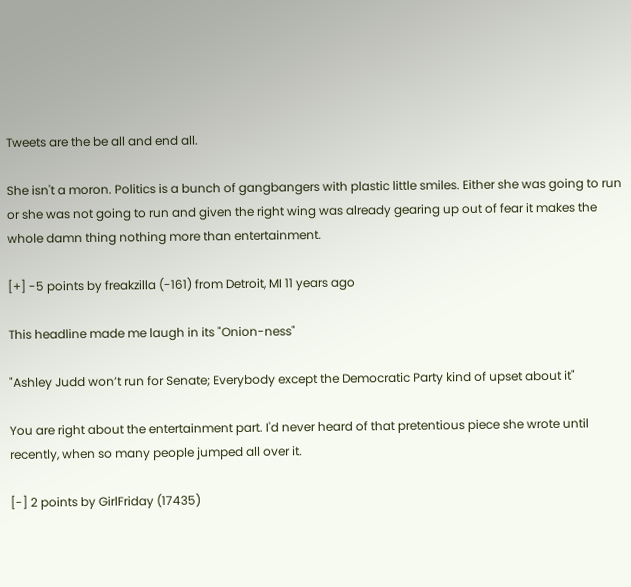Tweets are the be all and end all.

She isn't a moron. Politics is a bunch of gangbangers with plastic little smiles. Either she was going to run or she was not going to run and given the right wing was already gearing up out of fear it makes the whole damn thing nothing more than entertainment.

[+] -5 points by freakzilla (-161) from Detroit, MI 11 years ago

This headline made me laugh in its "Onion-ness"

"Ashley Judd won’t run for Senate; Everybody except the Democratic Party kind of upset about it"

You are right about the entertainment part. I'd never heard of that pretentious piece she wrote until recently, when so many people jumped all over it.

[-] 2 points by GirlFriday (17435)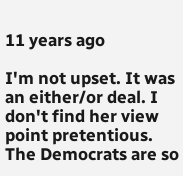11 years ago

I'm not upset. It was an either/or deal. I don't find her view point pretentious. The Democrats are so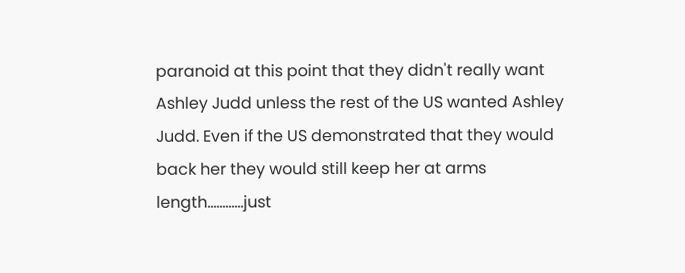paranoid at this point that they didn't really want Ashley Judd unless the rest of the US wanted Ashley Judd. Even if the US demonstrated that they would back her they would still keep her at arms length............just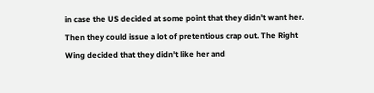in case the US decided at some point that they didn't want her. Then they could issue a lot of pretentious crap out. The Right Wing decided that they didn't like her and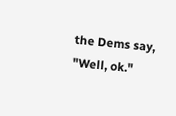the Dems say, "Well, ok."